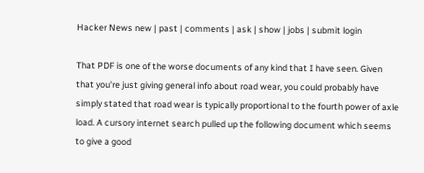Hacker News new | past | comments | ask | show | jobs | submit login

That PDF is one of the worse documents of any kind that I have seen. Given that you're just giving general info about road wear, you could probably have simply stated that road wear is typically proportional to the fourth power of axle load. A cursory internet search pulled up the following document which seems to give a good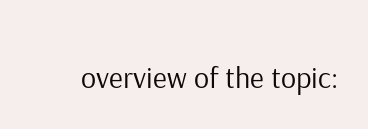overview of the topic: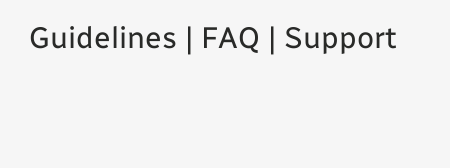Guidelines | FAQ | Support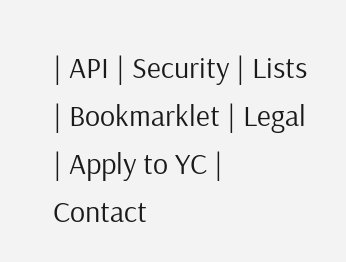| API | Security | Lists | Bookmarklet | Legal | Apply to YC | Contact